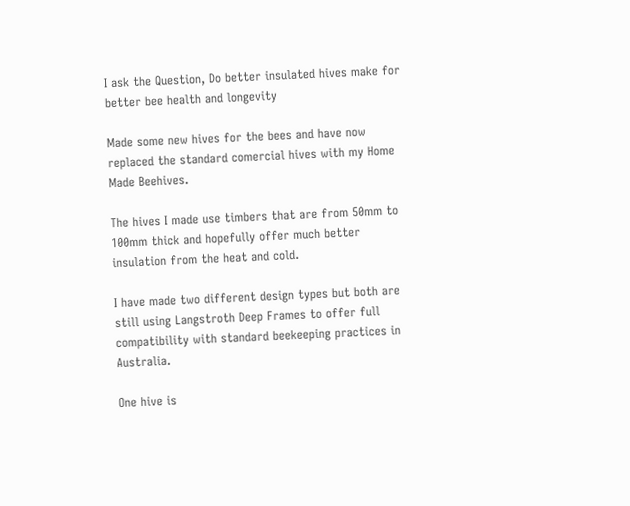I ask the Question, Do better insulated hives make for better bee health and longevity

Made some new hives for the bees and have now replaced the standard comercial hives with my Home Made Beehives.

The hives I made use timbers that are from 50mm to 100mm thick and hopefully offer much better insulation from the heat and cold.

I have made two different design types but both are still using Langstroth Deep Frames to offer full compatibility with standard beekeeping practices in Australia.

One hive is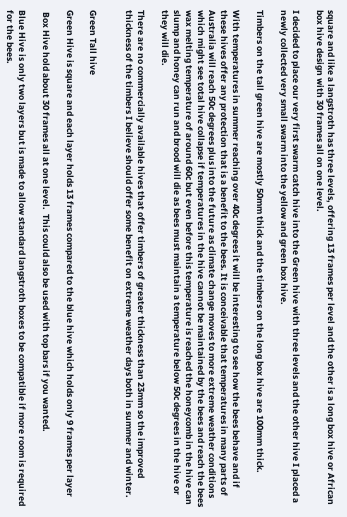square and like a langstroth has three levels, offering 13 frames per level and the other is a long box hive or African box hive design with 30 frames all on one level.

I decided to place our very first swarm catch hive into the Green hive with three levels and the other hive I placed a newly collected very small swarm into the yellow and green box hive.

Timbers on the tall green hive are mostly 50mm thick and the timbers on the long box hive are 100mm thick.

With temperatures in summer reaching over 40c degrees it will be interesting to see how the bees behave and if these hives offer any protection that is a benefit to the bees. It is conceivable that temperatures in many parts of Australia will reach 50c degrees plus into the future as climate change moves to more extreme weather conditions which might see total hive collapse if temperatures in the hive cannot be maintained by the bees and reach the bees wax melting temperature of around 60c but even before this temperature is reached the honeycomb in the hive can slump and honey can run and brood will die as bees must maintain a temperature below 50c degrees in the hive or they will die.

There are no commercially available hives that offer timbers of greater thickness than 23mm so the improved thickness of the timbers I believe should offer some benefit on extreme weather days both in summer and winter.


Green Tall hive

Green Hive is square and each layer holds 13 frames compared to the blue hive which holds only 9 frames per layer

 Box Hive hold about 30 frames all at one level.  This could also be used with top bars if you wanted.

Blue Hive is only two layers but is made to allow standard langstroth boxes to be compatible if more room is required for the bees.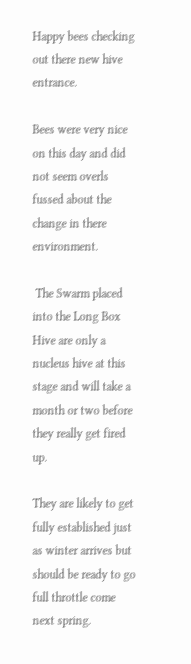Happy bees checking out there new hive entrance.

Bees were very nice on this day and did not seem overls fussed about the change in there environment.

 The Swarm placed into the Long Box Hive are only a nucleus hive at this stage and will take a month or two before they really get fired up.

They are likely to get fully established just as winter arrives but should be ready to go full throttle come next spring.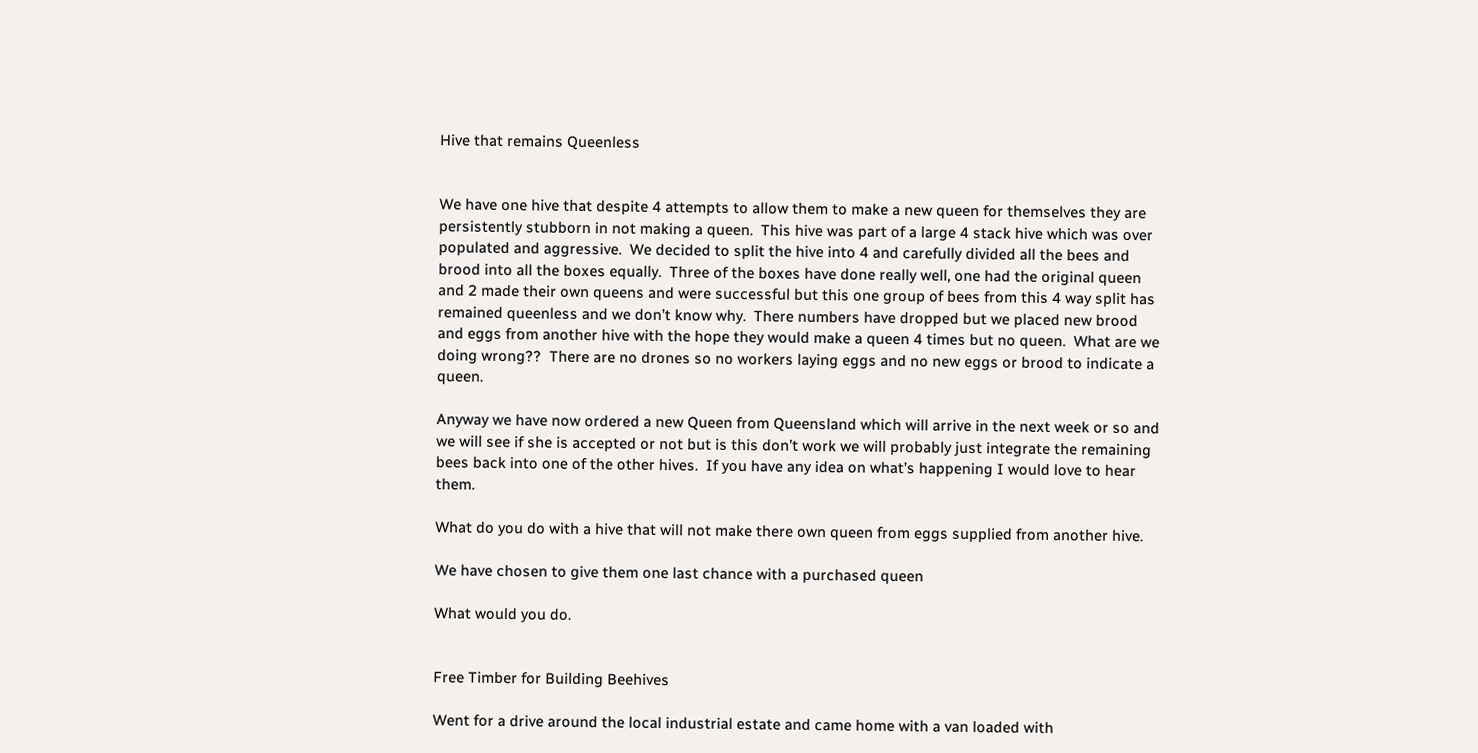Hive that remains Queenless


We have one hive that despite 4 attempts to allow them to make a new queen for themselves they are persistently stubborn in not making a queen.  This hive was part of a large 4 stack hive which was over populated and aggressive.  We decided to split the hive into 4 and carefully divided all the bees and brood into all the boxes equally.  Three of the boxes have done really well, one had the original queen and 2 made their own queens and were successful but this one group of bees from this 4 way split has remained queenless and we don’t know why.  There numbers have dropped but we placed new brood and eggs from another hive with the hope they would make a queen 4 times but no queen.  What are we doing wrong??  There are no drones so no workers laying eggs and no new eggs or brood to indicate a queen.

Anyway we have now ordered a new Queen from Queensland which will arrive in the next week or so and we will see if she is accepted or not but is this don’t work we will probably just integrate the remaining bees back into one of the other hives.  If you have any idea on what’s happening I would love to hear them.

What do you do with a hive that will not make there own queen from eggs supplied from another hive.

We have chosen to give them one last chance with a purchased queen

What would you do.


Free Timber for Building Beehives

Went for a drive around the local industrial estate and came home with a van loaded with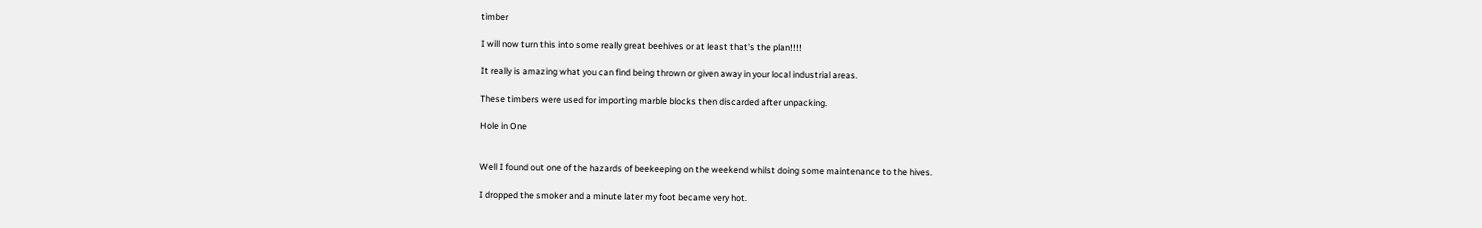timber

I will now turn this into some really great beehives or at least that's the plan!!!!

It really is amazing what you can find being thrown or given away in your local industrial areas.

These timbers were used for importing marble blocks then discarded after unpacking.

Hole in One


Well I found out one of the hazards of beekeeping on the weekend whilst doing some maintenance to the hives.

I dropped the smoker and a minute later my foot became very hot.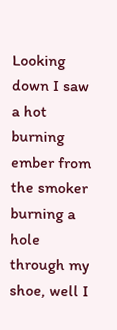Looking down I saw a hot burning ember from the smoker burning a hole through my shoe, well I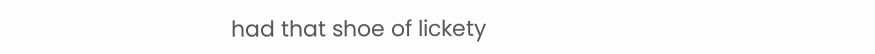had that shoe of lickety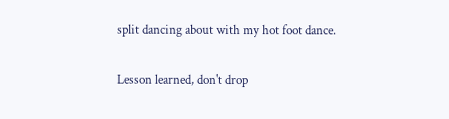split dancing about with my hot foot dance.

Lesson learned, don't drop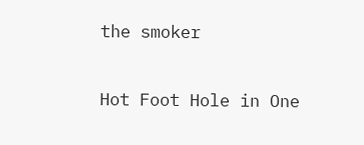the smoker

Hot Foot Hole in One